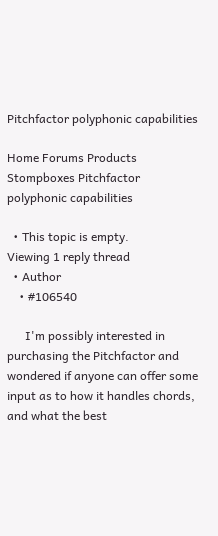Pitchfactor polyphonic capabilities

Home Forums Products Stompboxes Pitchfactor polyphonic capabilities

  • This topic is empty.
Viewing 1 reply thread
  • Author
    • #106540

      I'm possibly interested in purchasing the Pitchfactor and wondered if anyone can offer some input as to how it handles chords, and what the best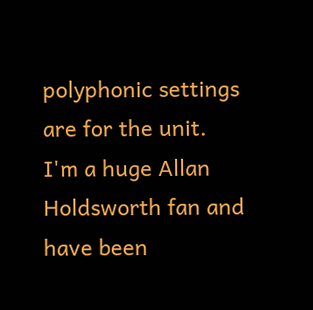polyphonic settings are for the unit. I'm a huge Allan Holdsworth fan and have been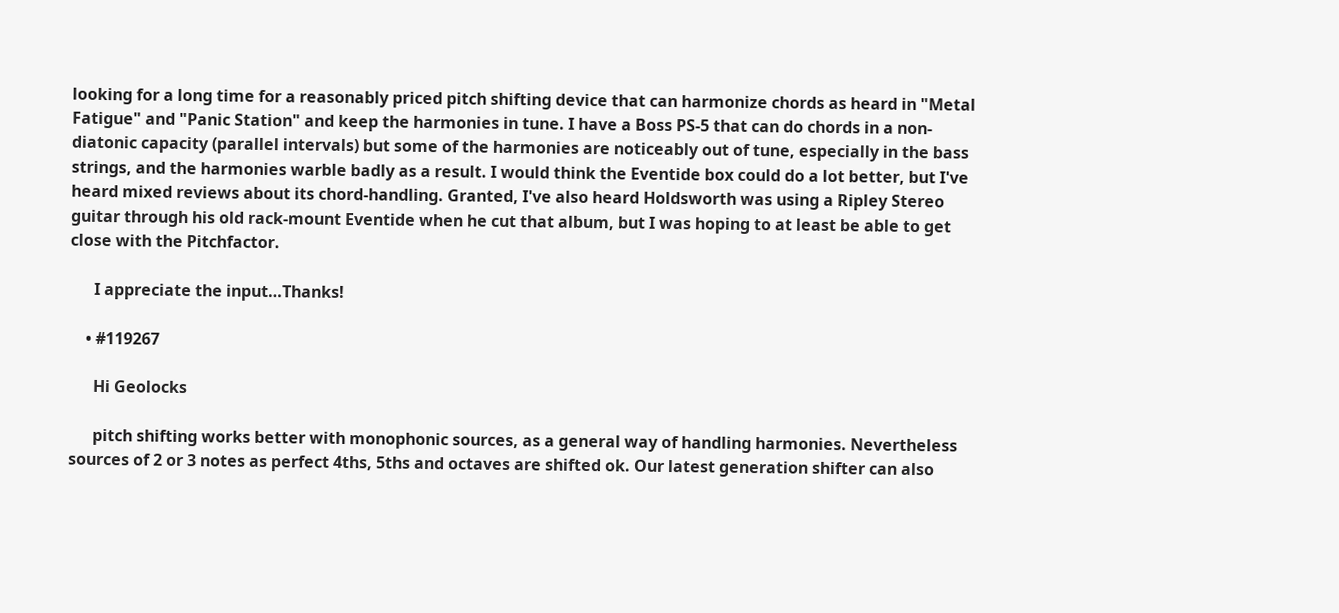looking for a long time for a reasonably priced pitch shifting device that can harmonize chords as heard in "Metal Fatigue" and "Panic Station" and keep the harmonies in tune. I have a Boss PS-5 that can do chords in a non-diatonic capacity (parallel intervals) but some of the harmonies are noticeably out of tune, especially in the bass strings, and the harmonies warble badly as a result. I would think the Eventide box could do a lot better, but I've heard mixed reviews about its chord-handling. Granted, I've also heard Holdsworth was using a Ripley Stereo guitar through his old rack-mount Eventide when he cut that album, but I was hoping to at least be able to get close with the Pitchfactor.

      I appreciate the input…Thanks!

    • #119267

      Hi Geolocks

      pitch shifting works better with monophonic sources, as a general way of handling harmonies. Nevertheless sources of 2 or 3 notes as perfect 4ths, 5ths and octaves are shifted ok. Our latest generation shifter can also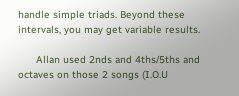handle simple triads. Beyond these intervals, you may get variable results.

      Allan used 2nds and 4ths/5ths and octaves on those 2 songs (I.O.U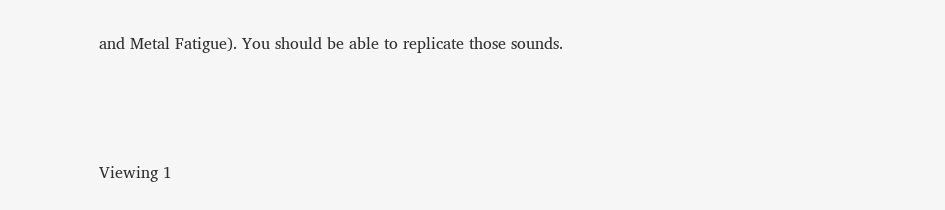and Metal Fatigue). You should be able to replicate those sounds.



Viewing 1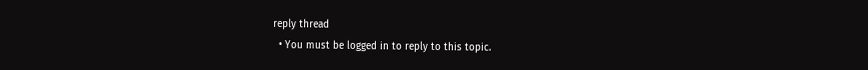reply thread
  • You must be logged in to reply to this topic.